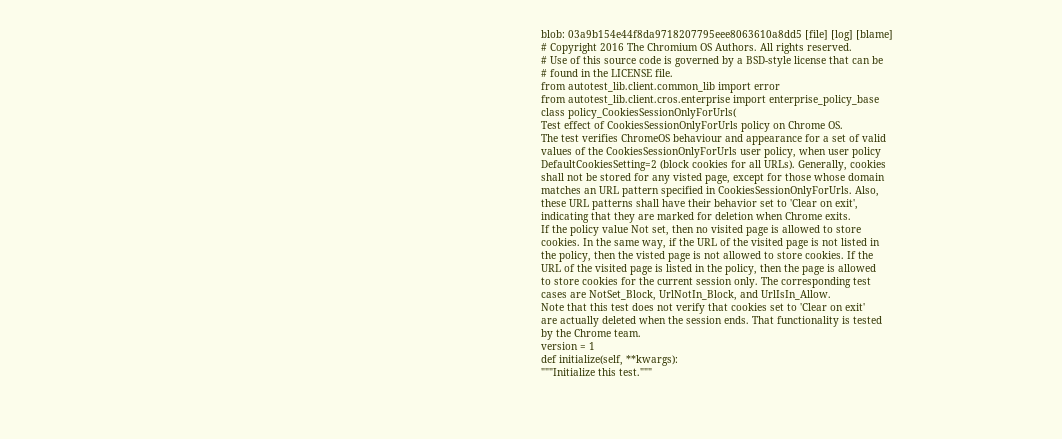blob: 03a9b154e44f8da9718207795eee8063610a8dd5 [file] [log] [blame]
# Copyright 2016 The Chromium OS Authors. All rights reserved.
# Use of this source code is governed by a BSD-style license that can be
# found in the LICENSE file.
from autotest_lib.client.common_lib import error
from autotest_lib.client.cros.enterprise import enterprise_policy_base
class policy_CookiesSessionOnlyForUrls(
Test effect of CookiesSessionOnlyForUrls policy on Chrome OS.
The test verifies ChromeOS behaviour and appearance for a set of valid
values of the CookiesSessionOnlyForUrls user policy, when user policy
DefaultCookiesSetting=2 (block cookies for all URLs). Generally, cookies
shall not be stored for any visted page, except for those whose domain
matches an URL pattern specified in CookiesSessionOnlyForUrls. Also,
these URL patterns shall have their behavior set to 'Clear on exit',
indicating that they are marked for deletion when Chrome exits.
If the policy value Not set, then no visited page is allowed to store
cookies. In the same way, if the URL of the visited page is not listed in
the policy, then the visted page is not allowed to store cookies. If the
URL of the visited page is listed in the policy, then the page is allowed
to store cookies for the current session only. The corresponding test
cases are NotSet_Block, UrlNotIn_Block, and UrlIsIn_Allow.
Note that this test does not verify that cookies set to 'Clear on exit'
are actually deleted when the session ends. That functionality is tested
by the Chrome team.
version = 1
def initialize(self, **kwargs):
"""Initialize this test."""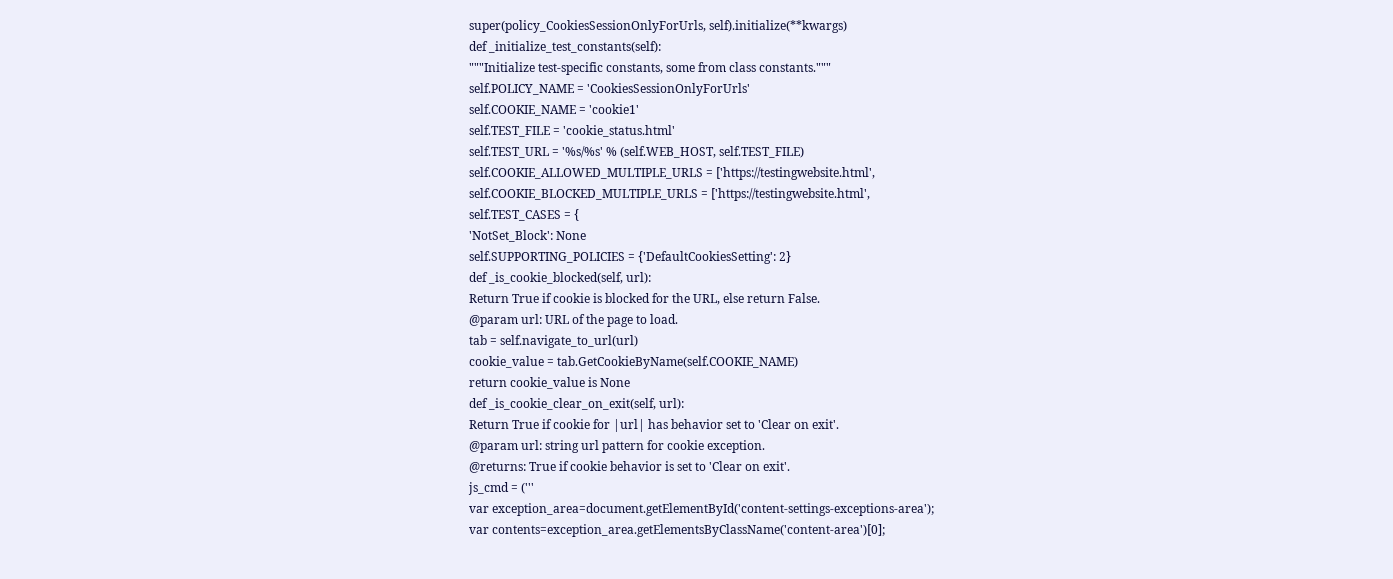super(policy_CookiesSessionOnlyForUrls, self).initialize(**kwargs)
def _initialize_test_constants(self):
"""Initialize test-specific constants, some from class constants."""
self.POLICY_NAME = 'CookiesSessionOnlyForUrls'
self.COOKIE_NAME = 'cookie1'
self.TEST_FILE = 'cookie_status.html'
self.TEST_URL = '%s/%s' % (self.WEB_HOST, self.TEST_FILE)
self.COOKIE_ALLOWED_MULTIPLE_URLS = ['https://testingwebsite.html',
self.COOKIE_BLOCKED_MULTIPLE_URLS = ['https://testingwebsite.html',
self.TEST_CASES = {
'NotSet_Block': None
self.SUPPORTING_POLICIES = {'DefaultCookiesSetting': 2}
def _is_cookie_blocked(self, url):
Return True if cookie is blocked for the URL, else return False.
@param url: URL of the page to load.
tab = self.navigate_to_url(url)
cookie_value = tab.GetCookieByName(self.COOKIE_NAME)
return cookie_value is None
def _is_cookie_clear_on_exit(self, url):
Return True if cookie for |url| has behavior set to 'Clear on exit'.
@param url: string url pattern for cookie exception.
@returns: True if cookie behavior is set to 'Clear on exit'.
js_cmd = ('''
var exception_area=document.getElementById('content-settings-exceptions-area');
var contents=exception_area.getElementsByClassName('content-area')[0];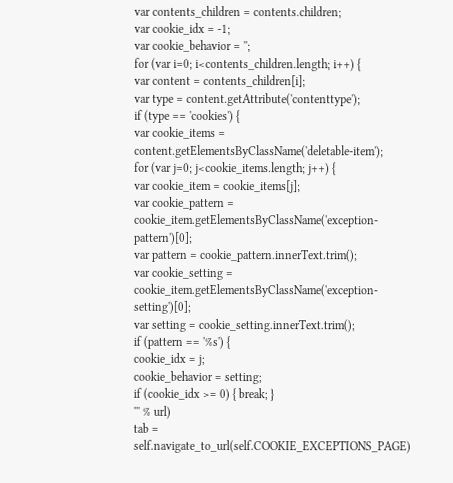var contents_children = contents.children;
var cookie_idx = -1;
var cookie_behavior = '';
for (var i=0; i<contents_children.length; i++) {
var content = contents_children[i];
var type = content.getAttribute('contenttype');
if (type == 'cookies') {
var cookie_items = content.getElementsByClassName('deletable-item');
for (var j=0; j<cookie_items.length; j++) {
var cookie_item = cookie_items[j];
var cookie_pattern = cookie_item.getElementsByClassName('exception-pattern')[0];
var pattern = cookie_pattern.innerText.trim();
var cookie_setting = cookie_item.getElementsByClassName('exception-setting')[0];
var setting = cookie_setting.innerText.trim();
if (pattern == '%s') {
cookie_idx = j;
cookie_behavior = setting;
if (cookie_idx >= 0) { break; }
''' % url)
tab = self.navigate_to_url(self.COOKIE_EXCEPTIONS_PAGE)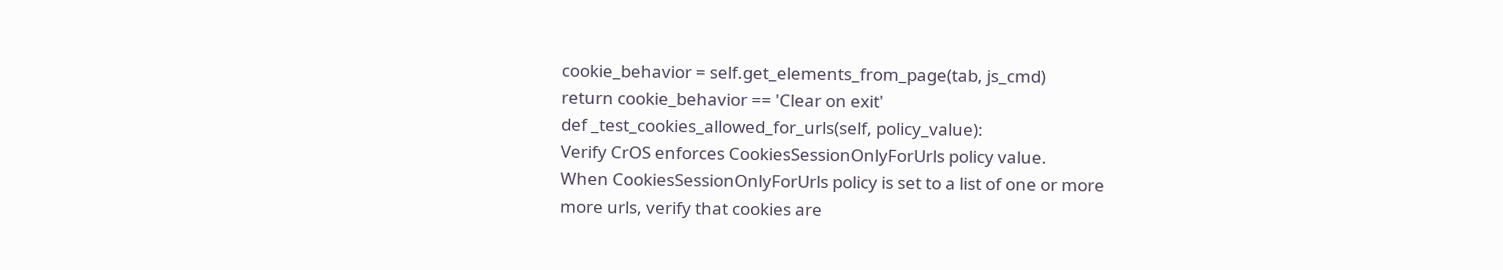cookie_behavior = self.get_elements_from_page(tab, js_cmd)
return cookie_behavior == 'Clear on exit'
def _test_cookies_allowed_for_urls(self, policy_value):
Verify CrOS enforces CookiesSessionOnlyForUrls policy value.
When CookiesSessionOnlyForUrls policy is set to a list of one or more
more urls, verify that cookies are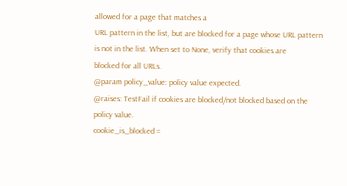allowed for a page that matches a
URL pattern in the list, but are blocked for a page whose URL pattern
is not in the list. When set to None, verify that cookies are
blocked for all URLs.
@param policy_value: policy value expected.
@raises: TestFail if cookies are blocked/not blocked based on the
policy value.
cookie_is_blocked =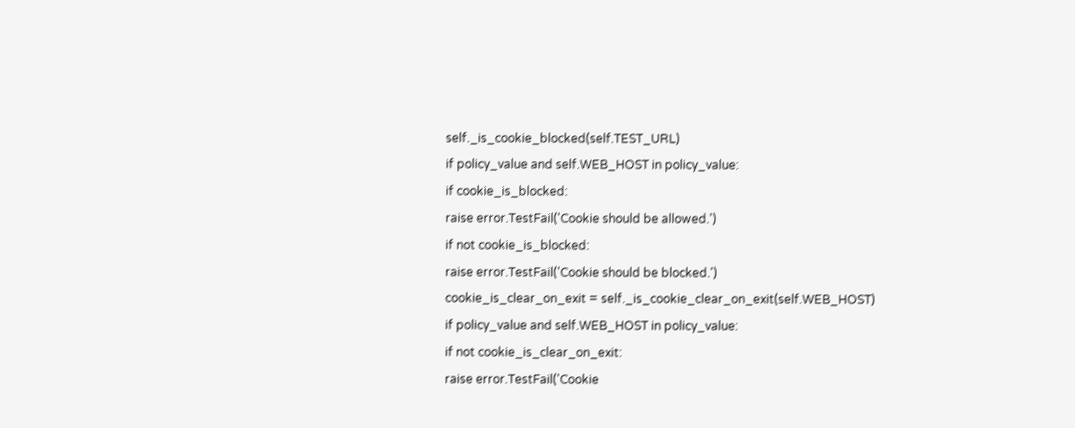self._is_cookie_blocked(self.TEST_URL)
if policy_value and self.WEB_HOST in policy_value:
if cookie_is_blocked:
raise error.TestFail('Cookie should be allowed.')
if not cookie_is_blocked:
raise error.TestFail('Cookie should be blocked.')
cookie_is_clear_on_exit = self._is_cookie_clear_on_exit(self.WEB_HOST)
if policy_value and self.WEB_HOST in policy_value:
if not cookie_is_clear_on_exit:
raise error.TestFail('Cookie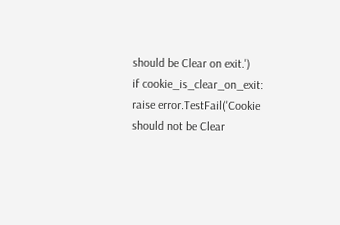should be Clear on exit.')
if cookie_is_clear_on_exit:
raise error.TestFail('Cookie should not be Clear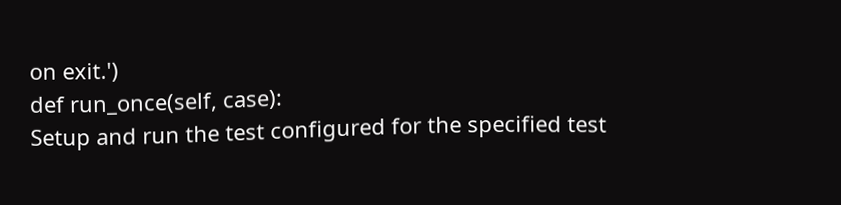on exit.')
def run_once(self, case):
Setup and run the test configured for the specified test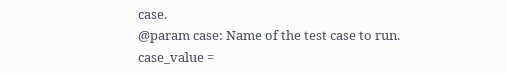case.
@param case: Name of the test case to run.
case_value =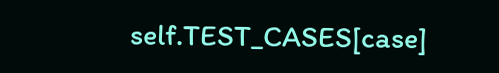self.TEST_CASES[case]